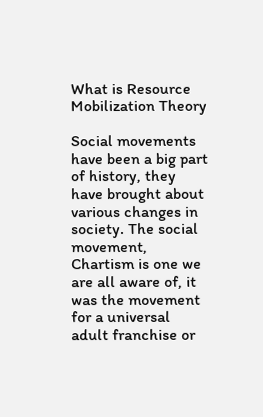What is Resource Mobilization Theory

Social movements have been a big part of history, they have brought about various changes in society. The social movement, Chartism is one we are all aware of, it was the movement for a universal adult franchise or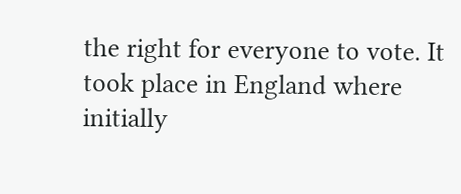the right for everyone to vote. It took place in England where initially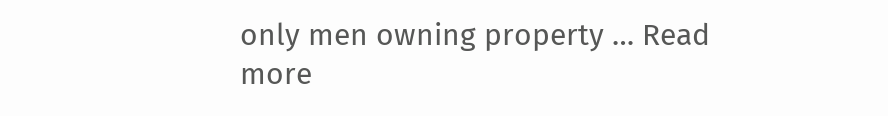only men owning property … Read more